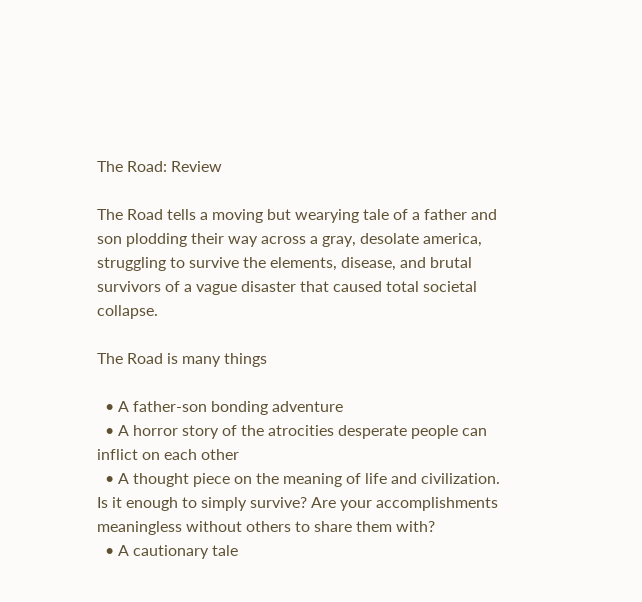The Road: Review

The Road tells a moving but wearying tale of a father and son plodding their way across a gray, desolate america, struggling to survive the elements, disease, and brutal survivors of a vague disaster that caused total societal collapse.

The Road is many things

  • A father-son bonding adventure
  • A horror story of the atrocities desperate people can inflict on each other
  • A thought piece on the meaning of life and civilization. Is it enough to simply survive? Are your accomplishments meaningless without others to share them with?
  • A cautionary tale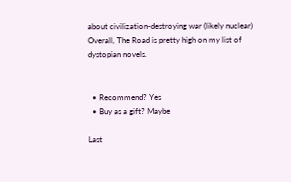about civilization-destroying war (likely nuclear)
Overall, The Road is pretty high on my list of dystopian novels.


  • Recommend? Yes
  • Buy as a gift? Maybe

Last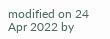modified on 24 Apr 2022 by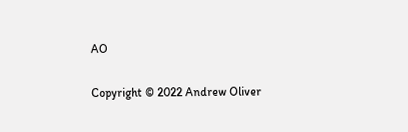AO

Copyright © 2022 Andrew Oliver